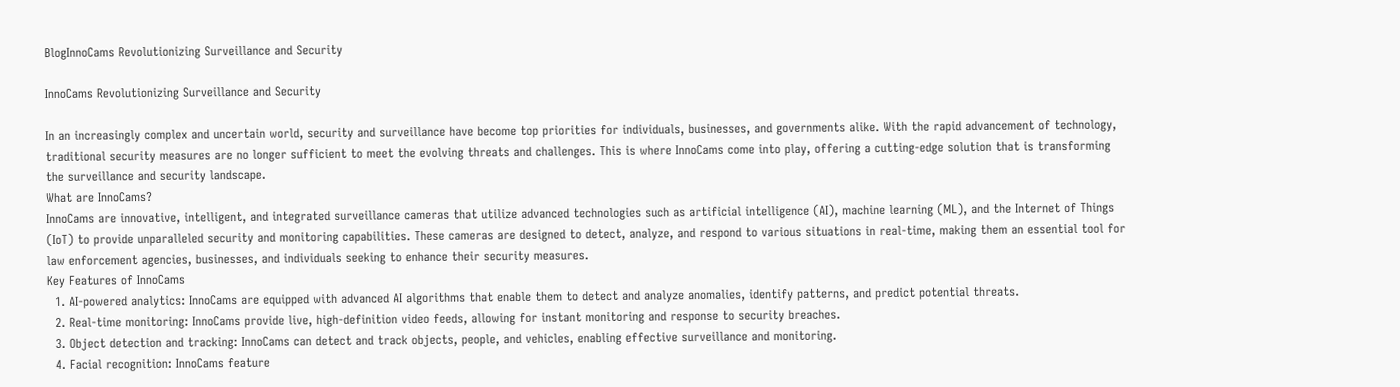BlogInnoCams Revolutionizing Surveillance and Security

InnoCams Revolutionizing Surveillance and Security

In an increasingly complex and uncertain world, security and surveillance have become top priorities for individuals, businesses, and governments alike. With the rapid advancement of technology, traditional security measures are no longer sufficient to meet the evolving threats and challenges. This is where InnoCams come into play, offering a cutting-edge solution that is transforming the surveillance and security landscape.
What are InnoCams?
InnoCams are innovative, intelligent, and integrated surveillance cameras that utilize advanced technologies such as artificial intelligence (AI), machine learning (ML), and the Internet of Things (IoT) to provide unparalleled security and monitoring capabilities. These cameras are designed to detect, analyze, and respond to various situations in real-time, making them an essential tool for law enforcement agencies, businesses, and individuals seeking to enhance their security measures.
Key Features of InnoCams
  1. AI-powered analytics: InnoCams are equipped with advanced AI algorithms that enable them to detect and analyze anomalies, identify patterns, and predict potential threats.
  2. Real-time monitoring: InnoCams provide live, high-definition video feeds, allowing for instant monitoring and response to security breaches.
  3. Object detection and tracking: InnoCams can detect and track objects, people, and vehicles, enabling effective surveillance and monitoring.
  4. Facial recognition: InnoCams feature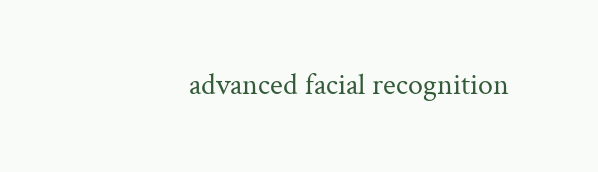advanced facial recognition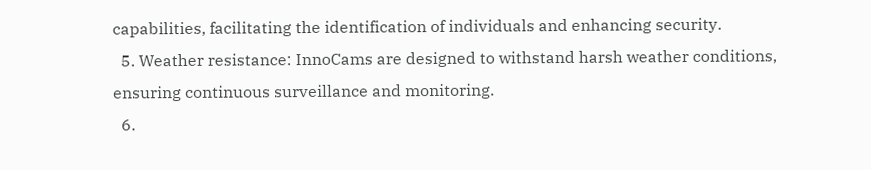capabilities, facilitating the identification of individuals and enhancing security.
  5. Weather resistance: InnoCams are designed to withstand harsh weather conditions, ensuring continuous surveillance and monitoring.
  6.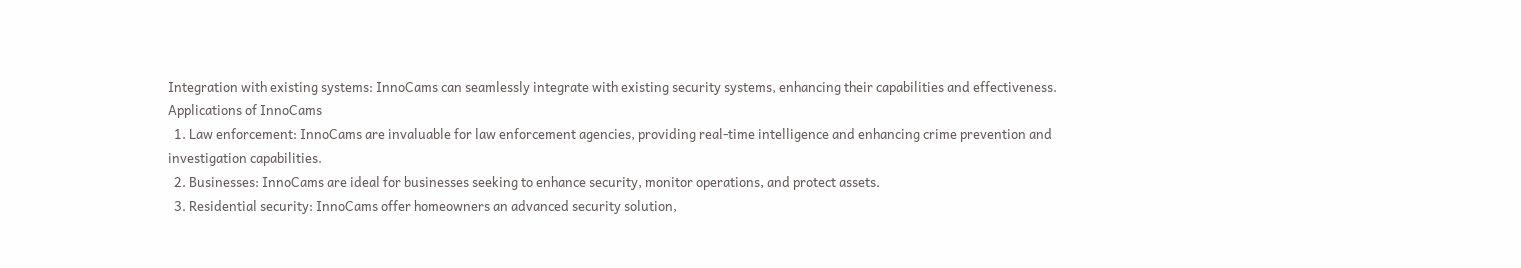Integration with existing systems: InnoCams can seamlessly integrate with existing security systems, enhancing their capabilities and effectiveness.
Applications of InnoCams
  1. Law enforcement: InnoCams are invaluable for law enforcement agencies, providing real-time intelligence and enhancing crime prevention and investigation capabilities.
  2. Businesses: InnoCams are ideal for businesses seeking to enhance security, monitor operations, and protect assets.
  3. Residential security: InnoCams offer homeowners an advanced security solution,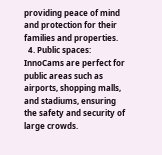providing peace of mind and protection for their families and properties.
  4. Public spaces: InnoCams are perfect for public areas such as airports, shopping malls, and stadiums, ensuring the safety and security of large crowds.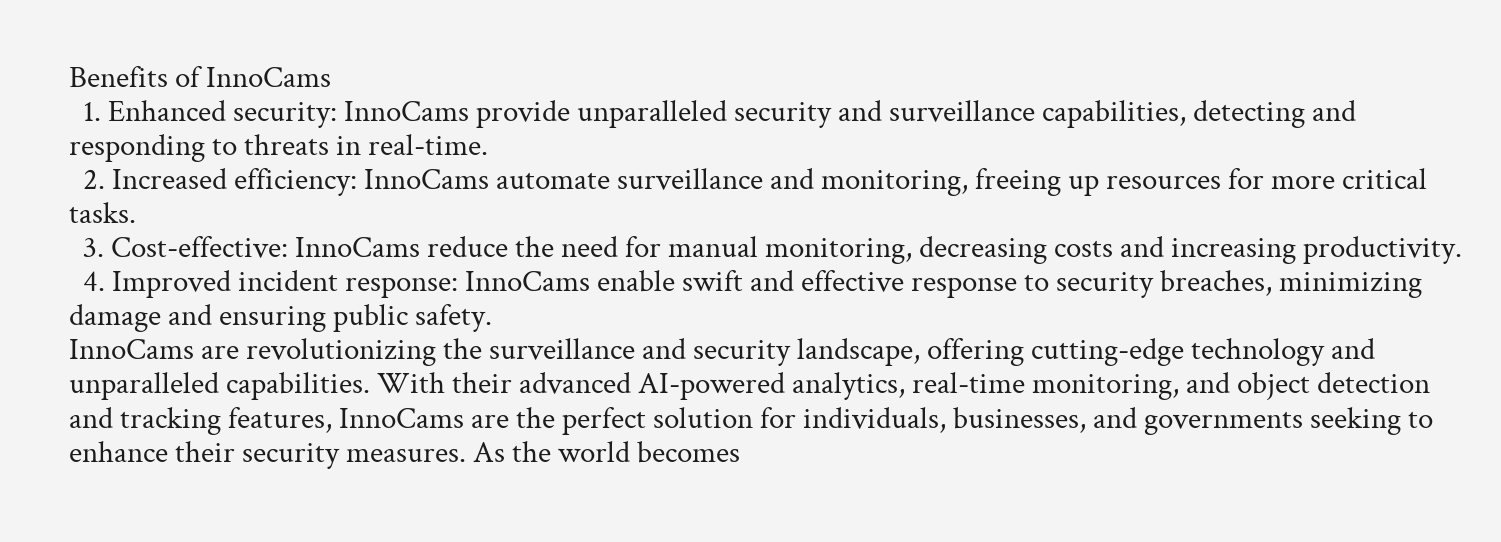Benefits of InnoCams
  1. Enhanced security: InnoCams provide unparalleled security and surveillance capabilities, detecting and responding to threats in real-time.
  2. Increased efficiency: InnoCams automate surveillance and monitoring, freeing up resources for more critical tasks.
  3. Cost-effective: InnoCams reduce the need for manual monitoring, decreasing costs and increasing productivity.
  4. Improved incident response: InnoCams enable swift and effective response to security breaches, minimizing damage and ensuring public safety.
InnoCams are revolutionizing the surveillance and security landscape, offering cutting-edge technology and unparalleled capabilities. With their advanced AI-powered analytics, real-time monitoring, and object detection and tracking features, InnoCams are the perfect solution for individuals, businesses, and governments seeking to enhance their security measures. As the world becomes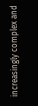increasingly complex and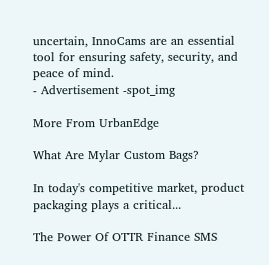uncertain, InnoCams are an essential tool for ensuring safety, security, and peace of mind.
- Advertisement -spot_img

More From UrbanEdge

What Are Mylar Custom Bags?

In today's competitive market, product packaging plays a critical...

The Power Of OTTR Finance SMS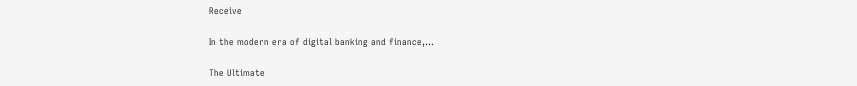Receive

In the modern era of digital banking and finance,...

The Ultimate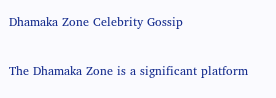Dhamaka Zone Celebrity Gossip

The Dhamaka Zone is a significant platform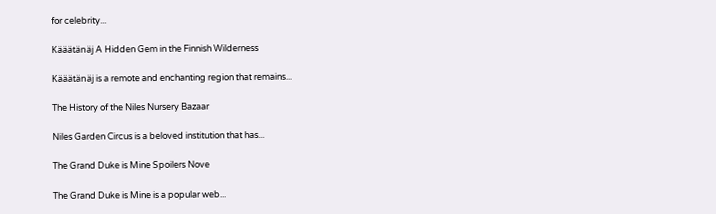for celebrity...

Kääätänäj A Hidden Gem in the Finnish Wilderness

Kääätänäj is a remote and enchanting region that remains...

The History of the Niles Nursery Bazaar

Niles Garden Circus is a beloved institution that has...

The Grand Duke is Mine Spoilers Nove

The Grand Duke is Mine is a popular web...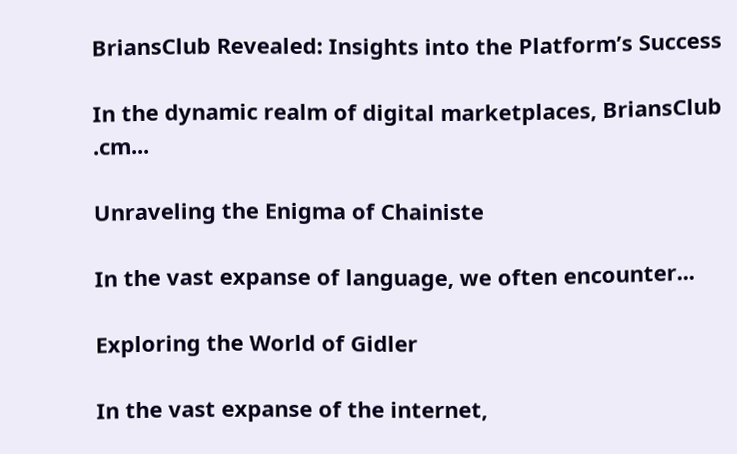BriansClub Revealed: Insights into the Platform’s Success

In the dynamic realm of digital marketplaces, BriansClub .cm...

Unraveling the Enigma of Chainiste

In the vast expanse of language, we often encounter...

Exploring the World of Gidler

In the vast expanse of the internet,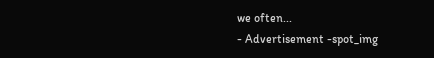we often...
- Advertisement -spot_img